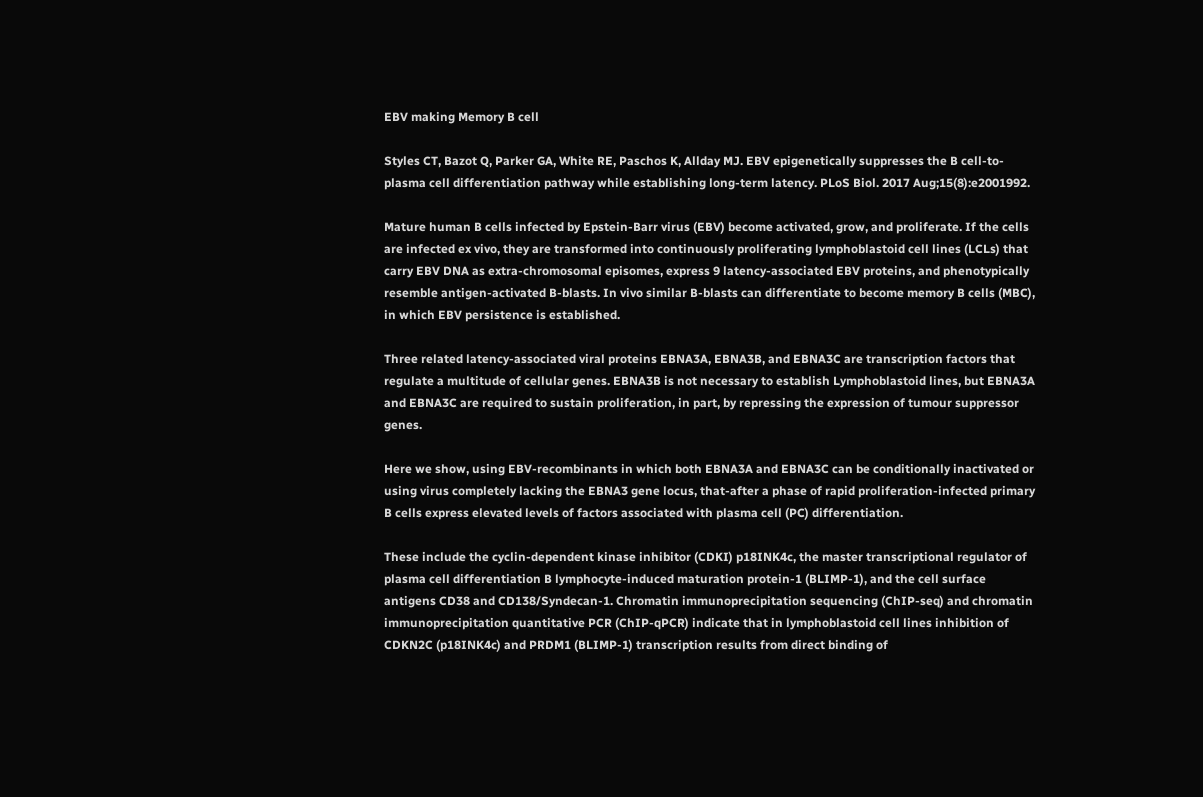EBV making Memory B cell

Styles CT, Bazot Q, Parker GA, White RE, Paschos K, Allday MJ. EBV epigenetically suppresses the B cell-to-plasma cell differentiation pathway while establishing long-term latency. PLoS Biol. 2017 Aug;15(8):e2001992.

Mature human B cells infected by Epstein-Barr virus (EBV) become activated, grow, and proliferate. If the cells are infected ex vivo, they are transformed into continuously proliferating lymphoblastoid cell lines (LCLs) that carry EBV DNA as extra-chromosomal episomes, express 9 latency-associated EBV proteins, and phenotypically resemble antigen-activated B-blasts. In vivo similar B-blasts can differentiate to become memory B cells (MBC), in which EBV persistence is established.

Three related latency-associated viral proteins EBNA3A, EBNA3B, and EBNA3C are transcription factors that regulate a multitude of cellular genes. EBNA3B is not necessary to establish Lymphoblastoid lines, but EBNA3A and EBNA3C are required to sustain proliferation, in part, by repressing the expression of tumour suppressor genes.

Here we show, using EBV-recombinants in which both EBNA3A and EBNA3C can be conditionally inactivated or using virus completely lacking the EBNA3 gene locus, that-after a phase of rapid proliferation-infected primary B cells express elevated levels of factors associated with plasma cell (PC) differentiation.

These include the cyclin-dependent kinase inhibitor (CDKI) p18INK4c, the master transcriptional regulator of plasma cell differentiation B lymphocyte-induced maturation protein-1 (BLIMP-1), and the cell surface antigens CD38 and CD138/Syndecan-1. Chromatin immunoprecipitation sequencing (ChIP-seq) and chromatin immunoprecipitation quantitative PCR (ChIP-qPCR) indicate that in lymphoblastoid cell lines inhibition of CDKN2C (p18INK4c) and PRDM1 (BLIMP-1) transcription results from direct binding of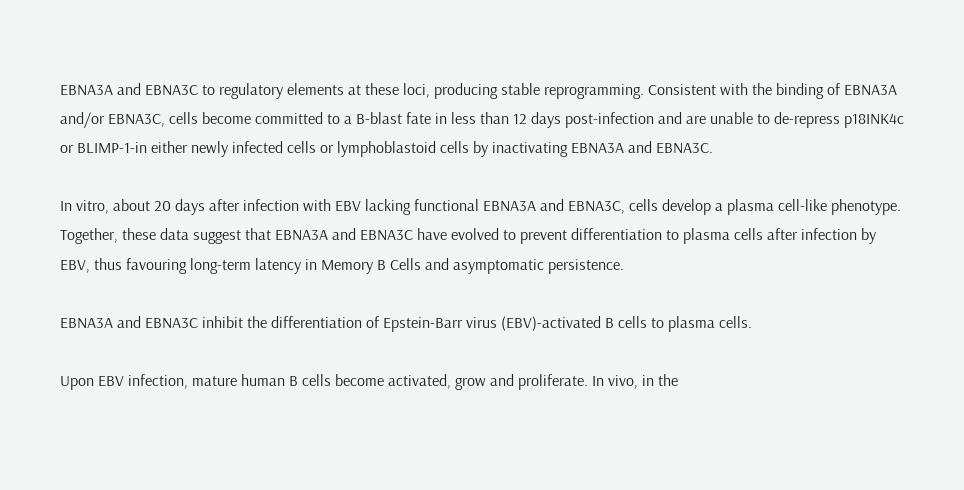EBNA3A and EBNA3C to regulatory elements at these loci, producing stable reprogramming. Consistent with the binding of EBNA3A and/or EBNA3C, cells become committed to a B-blast fate in less than 12 days post-infection and are unable to de-repress p18INK4c or BLIMP-1-in either newly infected cells or lymphoblastoid cells by inactivating EBNA3A and EBNA3C.

In vitro, about 20 days after infection with EBV lacking functional EBNA3A and EBNA3C, cells develop a plasma cell-like phenotype. Together, these data suggest that EBNA3A and EBNA3C have evolved to prevent differentiation to plasma cells after infection by EBV, thus favouring long-term latency in Memory B Cells and asymptomatic persistence.

EBNA3A and EBNA3C inhibit the differentiation of Epstein-Barr virus (EBV)-activated B cells to plasma cells.

Upon EBV infection, mature human B cells become activated, grow and proliferate. In vivo, in the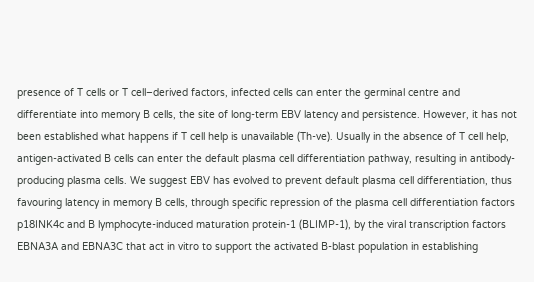presence of T cells or T cell–derived factors, infected cells can enter the germinal centre and differentiate into memory B cells, the site of long-term EBV latency and persistence. However, it has not been established what happens if T cell help is unavailable (Th-ve). Usually in the absence of T cell help, antigen-activated B cells can enter the default plasma cell differentiation pathway, resulting in antibody-producing plasma cells. We suggest EBV has evolved to prevent default plasma cell differentiation, thus favouring latency in memory B cells, through specific repression of the plasma cell differentiation factors p18INK4c and B lymphocyte-induced maturation protein-1 (BLIMP-1), by the viral transcription factors EBNA3A and EBNA3C that act in vitro to support the activated B-blast population in establishing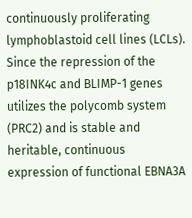continuously proliferating lymphoblastoid cell lines (LCLs). Since the repression of the p18INK4c and BLIMP-1 genes utilizes the polycomb system (PRC2) and is stable and heritable, continuous expression of functional EBNA3A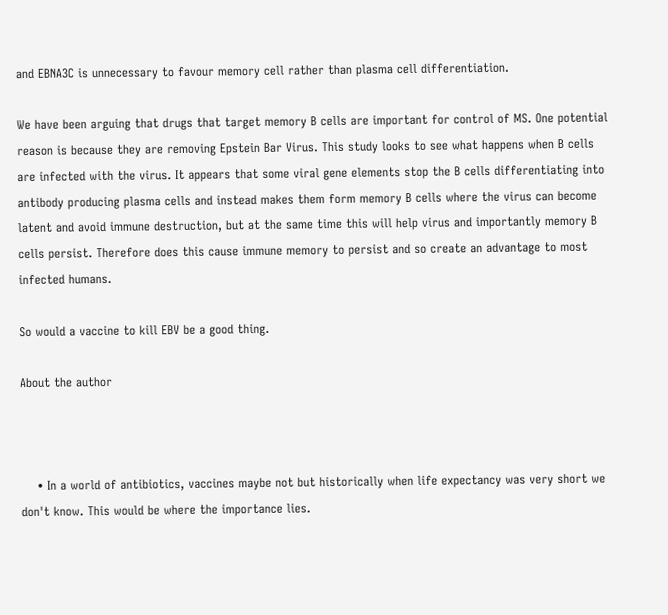and EBNA3C is unnecessary to favour memory cell rather than plasma cell differentiation.

We have been arguing that drugs that target memory B cells are important for control of MS. One potential reason is because they are removing Epstein Bar Virus. This study looks to see what happens when B cells are infected with the virus. It appears that some viral gene elements stop the B cells differentiating into antibody producing plasma cells and instead makes them form memory B cells where the virus can become latent and avoid immune destruction, but at the same time this will help virus and importantly memory B cells persist. Therefore does this cause immune memory to persist and so create an advantage to most infected humans.

So would a vaccine to kill EBV be a good thing.

About the author



    • In a world of antibiotics, vaccines maybe not but historically when life expectancy was very short we don't know. This would be where the importance lies.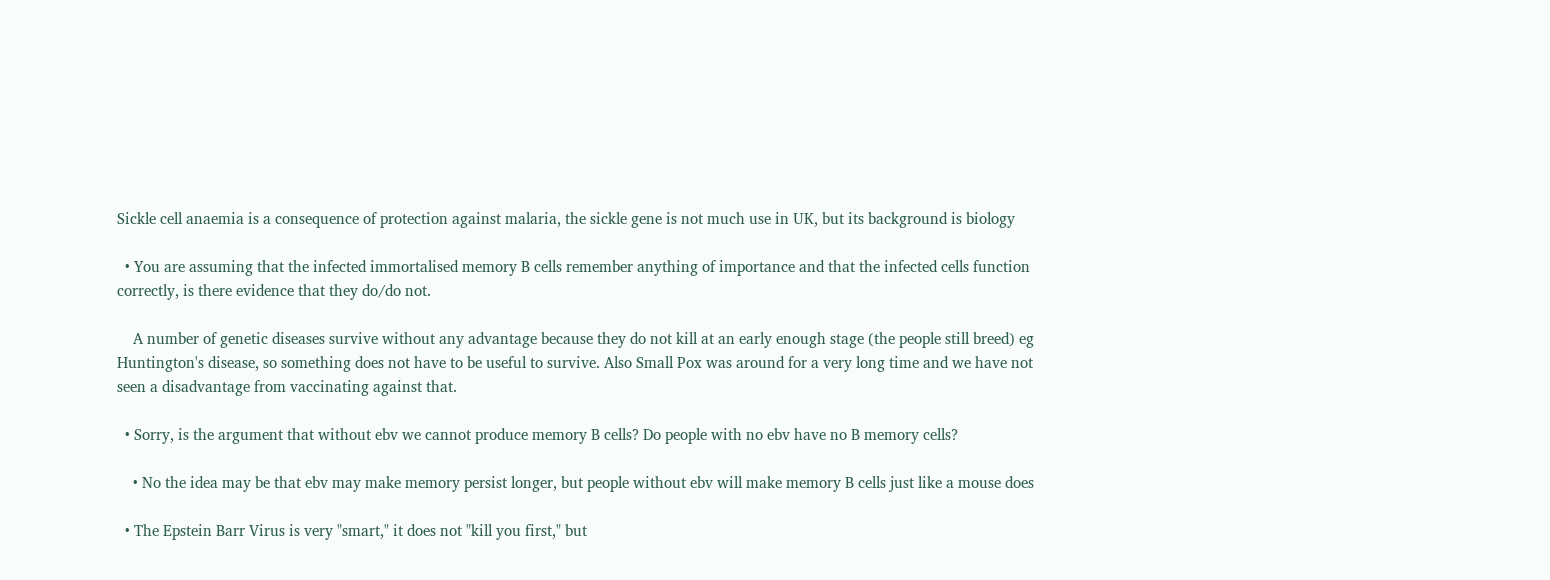Sickle cell anaemia is a consequence of protection against malaria, the sickle gene is not much use in UK, but its background is biology

  • You are assuming that the infected immortalised memory B cells remember anything of importance and that the infected cells function correctly, is there evidence that they do/do not.

    A number of genetic diseases survive without any advantage because they do not kill at an early enough stage (the people still breed) eg Huntington's disease, so something does not have to be useful to survive. Also Small Pox was around for a very long time and we have not seen a disadvantage from vaccinating against that.

  • Sorry, is the argument that without ebv we cannot produce memory B cells? Do people with no ebv have no B memory cells?

    • No the idea may be that ebv may make memory persist longer, but people without ebv will make memory B cells just like a mouse does

  • The Epstein Barr Virus is very "smart," it does not "kill you first," but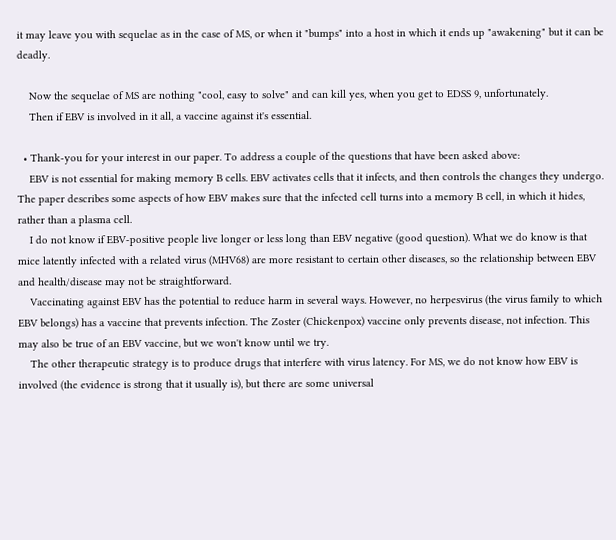it may leave you with sequelae as in the case of MS, or when it "bumps" into a host in which it ends up "awakening" but it can be deadly.

    Now the sequelae of MS are nothing "cool, easy to solve" and can kill yes, when you get to EDSS 9, unfortunately.
    Then if EBV is involved in it all, a vaccine against it's essential.

  • Thank-you for your interest in our paper. To address a couple of the questions that have been asked above:
    EBV is not essential for making memory B cells. EBV activates cells that it infects, and then controls the changes they undergo. The paper describes some aspects of how EBV makes sure that the infected cell turns into a memory B cell, in which it hides, rather than a plasma cell.
    I do not know if EBV-positive people live longer or less long than EBV negative (good question). What we do know is that mice latently infected with a related virus (MHV68) are more resistant to certain other diseases, so the relationship between EBV and health/disease may not be straightforward.
    Vaccinating against EBV has the potential to reduce harm in several ways. However, no herpesvirus (the virus family to which EBV belongs) has a vaccine that prevents infection. The Zoster (Chickenpox) vaccine only prevents disease, not infection. This may also be true of an EBV vaccine, but we won't know until we try.
    The other therapeutic strategy is to produce drugs that interfere with virus latency. For MS, we do not know how EBV is involved (the evidence is strong that it usually is), but there are some universal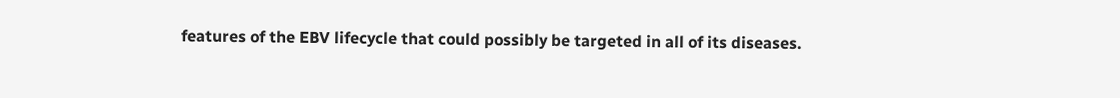features of the EBV lifecycle that could possibly be targeted in all of its diseases.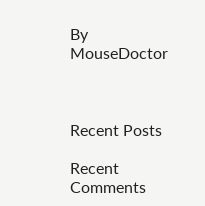By MouseDoctor



Recent Posts

Recent Comments